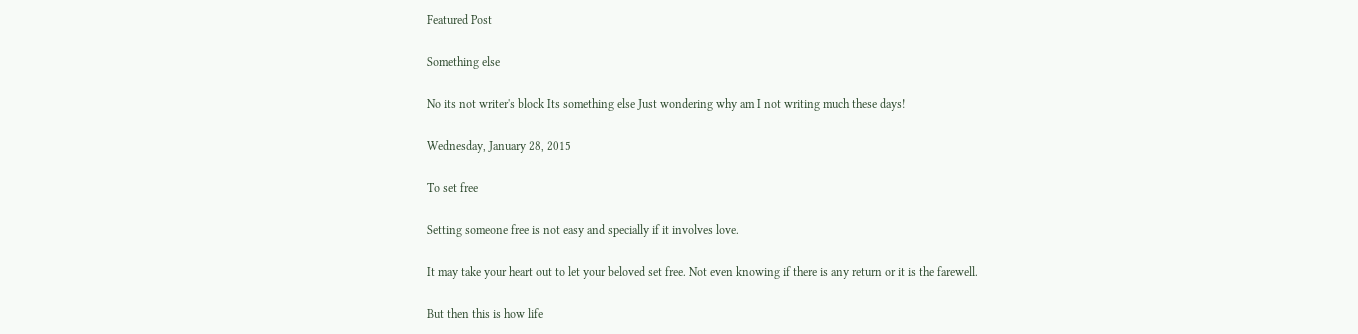Featured Post

Something else

No its not writer's block Its something else Just wondering why am I not writing much these days!

Wednesday, January 28, 2015

To set free

Setting someone free is not easy and specially if it involves love.

It may take your heart out to let your beloved set free. Not even knowing if there is any return or it is the farewell.

But then this is how life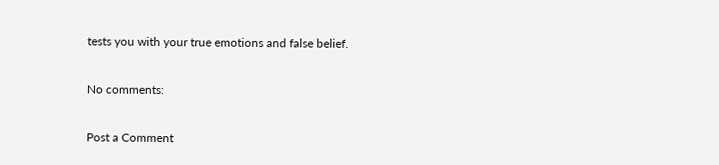tests you with your true emotions and false belief.

No comments:

Post a Comment